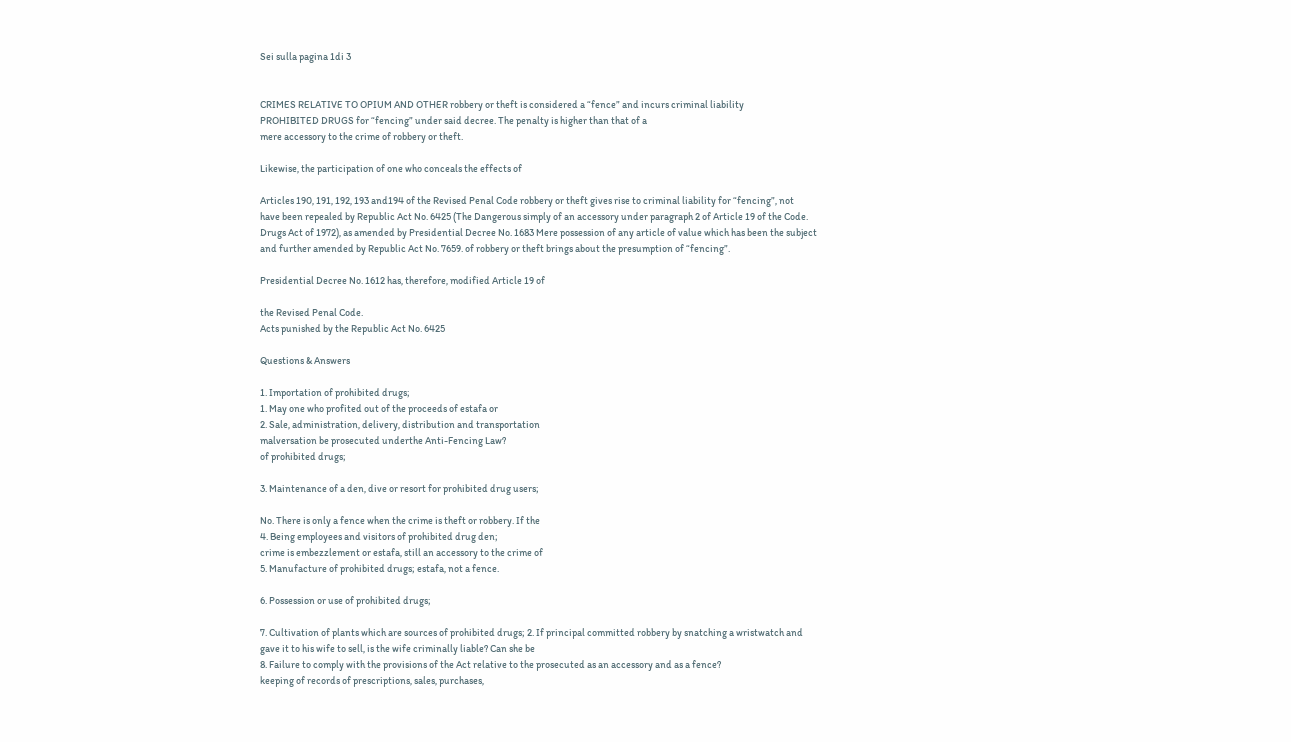Sei sulla pagina 1di 3


CRIMES RELATIVE TO OPIUM AND OTHER robbery or theft is considered a “fence” and incurs criminal liability
PROHIBITED DRUGS for “fencing” under said decree. The penalty is higher than that of a
mere accessory to the crime of robbery or theft.

Likewise, the participation of one who conceals the effects of

Articles 190, 191, 192, 193 and194 of the Revised Penal Code robbery or theft gives rise to criminal liability for “fencing”, not
have been repealed by Republic Act No. 6425 (The Dangerous simply of an accessory under paragraph 2 of Article 19 of the Code.
Drugs Act of 1972), as amended by Presidential Decree No. 1683 Mere possession of any article of value which has been the subject
and further amended by Republic Act No. 7659. of robbery or theft brings about the presumption of “fencing”.

Presidential Decree No. 1612 has, therefore, modified Article 19 of

the Revised Penal Code.
Acts punished by the Republic Act No. 6425

Questions & Answers

1. Importation of prohibited drugs;
1. May one who profited out of the proceeds of estafa or
2. Sale, administration, delivery, distribution and transportation
malversation be prosecuted underthe Anti-Fencing Law?
of prohibited drugs;

3. Maintenance of a den, dive or resort for prohibited drug users;

No. There is only a fence when the crime is theft or robbery. If the
4. Being employees and visitors of prohibited drug den;
crime is embezzlement or estafa, still an accessory to the crime of
5. Manufacture of prohibited drugs; estafa, not a fence.

6. Possession or use of prohibited drugs;

7. Cultivation of plants which are sources of prohibited drugs; 2. If principal committed robbery by snatching a wristwatch and
gave it to his wife to sell, is the wife criminally liable? Can she be
8. Failure to comply with the provisions of the Act relative to the prosecuted as an accessory and as a fence?
keeping of records of prescriptions, sales, purchases,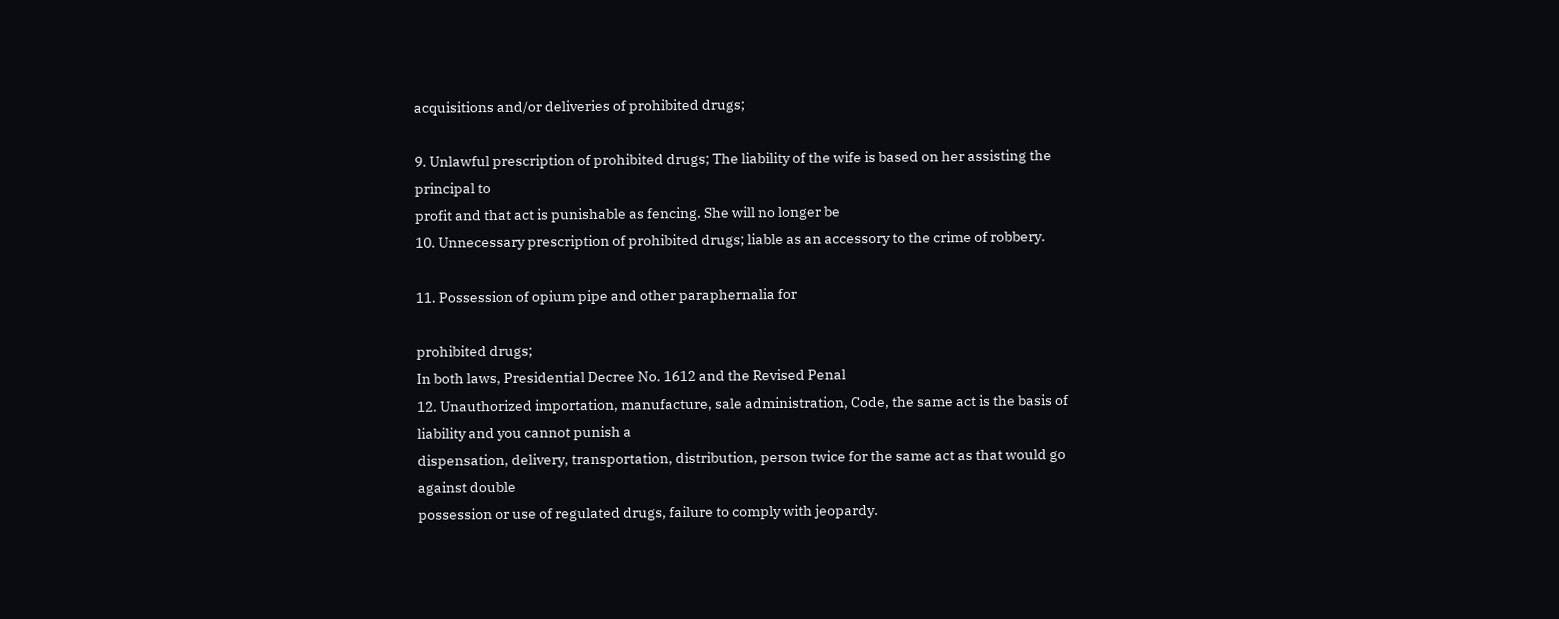acquisitions and/or deliveries of prohibited drugs;

9. Unlawful prescription of prohibited drugs; The liability of the wife is based on her assisting the principal to
profit and that act is punishable as fencing. She will no longer be
10. Unnecessary prescription of prohibited drugs; liable as an accessory to the crime of robbery.

11. Possession of opium pipe and other paraphernalia for

prohibited drugs;
In both laws, Presidential Decree No. 1612 and the Revised Penal
12. Unauthorized importation, manufacture, sale administration, Code, the same act is the basis of liability and you cannot punish a
dispensation, delivery, transportation, distribution, person twice for the same act as that would go against double
possession or use of regulated drugs, failure to comply with jeopardy.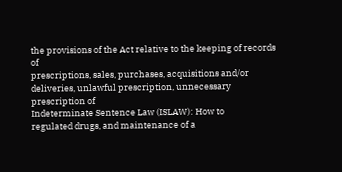the provisions of the Act relative to the keeping of records of
prescriptions, sales, purchases, acquisitions and/or
deliveries, unlawful prescription, unnecessary prescription of
Indeterminate Sentence Law (ISLAW): How to
regulated drugs, and maintenance of a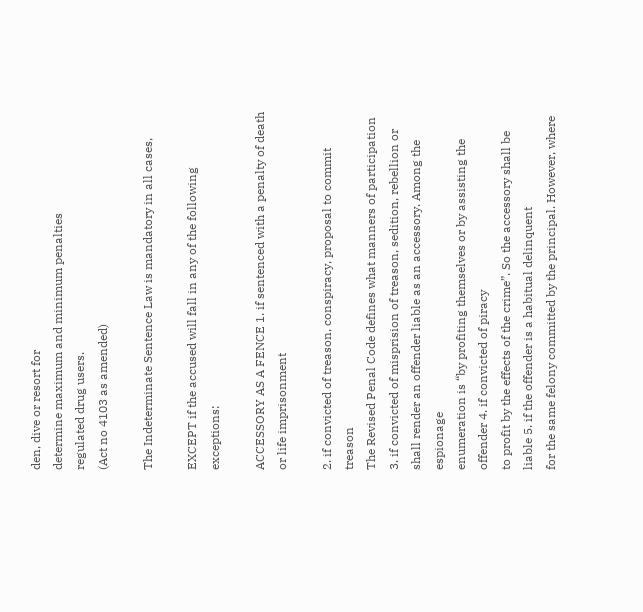den, dive or resort for
determine maximum and minimum penalties
regulated drug users.
(Act no 4103 as amended)

The Indeterminate Sentence Law is mandatory in all cases,

EXCEPT if the accused will fall in any of the following exceptions:

ACCESSORY AS A FENCE 1. if sentenced with a penalty of death or life imprisonment

2. if convicted of treason, conspiracy, proposal to commit treason
The Revised Penal Code defines what manners of participation 3. if convicted of misprision of treason, sedition, rebellion or
shall render an offender liable as an accessory. Among the espionage
enumeration is “by profiting themselves or by assisting the offender 4. if convicted of piracy
to profit by the effects of the crime”. So the accessory shall be liable 5. if the offender is a habitual delinquent
for the same felony committed by the principal. However, where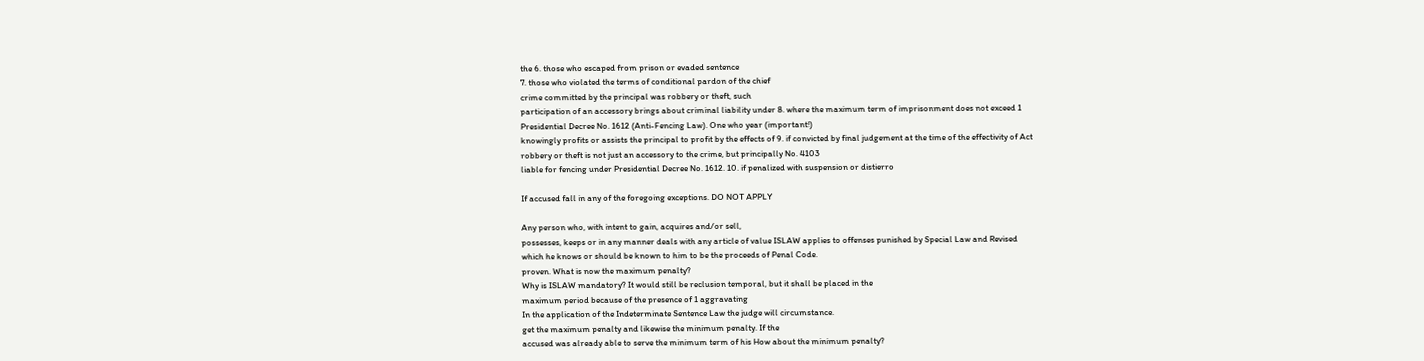the 6. those who escaped from prison or evaded sentence
7. those who violated the terms of conditional pardon of the chief
crime committed by the principal was robbery or theft, such
participation of an accessory brings about criminal liability under 8. where the maximum term of imprisonment does not exceed 1
Presidential Decree No. 1612 (Anti-Fencing Law). One who year (important!)
knowingly profits or assists the principal to profit by the effects of 9. if convicted by final judgement at the time of the effectivity of Act
robbery or theft is not just an accessory to the crime, but principally No. 4103
liable for fencing under Presidential Decree No. 1612. 10. if penalized with suspension or distierro

If accused fall in any of the foregoing exceptions. DO NOT APPLY

Any person who, with intent to gain, acquires and/or sell,
possesses, keeps or in any manner deals with any article of value ISLAW applies to offenses punished by Special Law and Revised
which he knows or should be known to him to be the proceeds of Penal Code.
proven. What is now the maximum penalty?
Why is ISLAW mandatory? It would still be reclusion temporal, but it shall be placed in the
maximum period because of the presence of 1 aggravating
In the application of the Indeterminate Sentence Law the judge will circumstance.
get the maximum penalty and likewise the minimum penalty. If the
accused was already able to serve the minimum term of his How about the minimum penalty?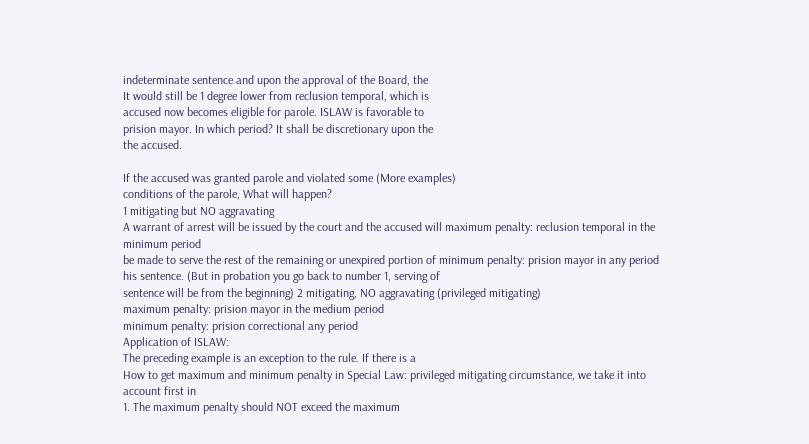indeterminate sentence and upon the approval of the Board, the
It would still be 1 degree lower from reclusion temporal, which is
accused now becomes eligible for parole. ISLAW is favorable to
prision mayor. In which period? It shall be discretionary upon the
the accused.

If the accused was granted parole and violated some (More examples)
conditions of the parole, What will happen?
1 mitigating but NO aggravating
A warrant of arrest will be issued by the court and the accused will maximum penalty: reclusion temporal in the minimum period
be made to serve the rest of the remaining or unexpired portion of minimum penalty: prision mayor in any period
his sentence. (But in probation you go back to number 1, serving of
sentence will be from the beginning) 2 mitigating, NO aggravating (privileged mitigating)
maximum penalty: prision mayor in the medium period
minimum penalty: prision correctional any period
Application of ISLAW:
The preceding example is an exception to the rule. If there is a
How to get maximum and minimum penalty in Special Law: privileged mitigating circumstance, we take it into account first in
1. The maximum penalty should NOT exceed the maximum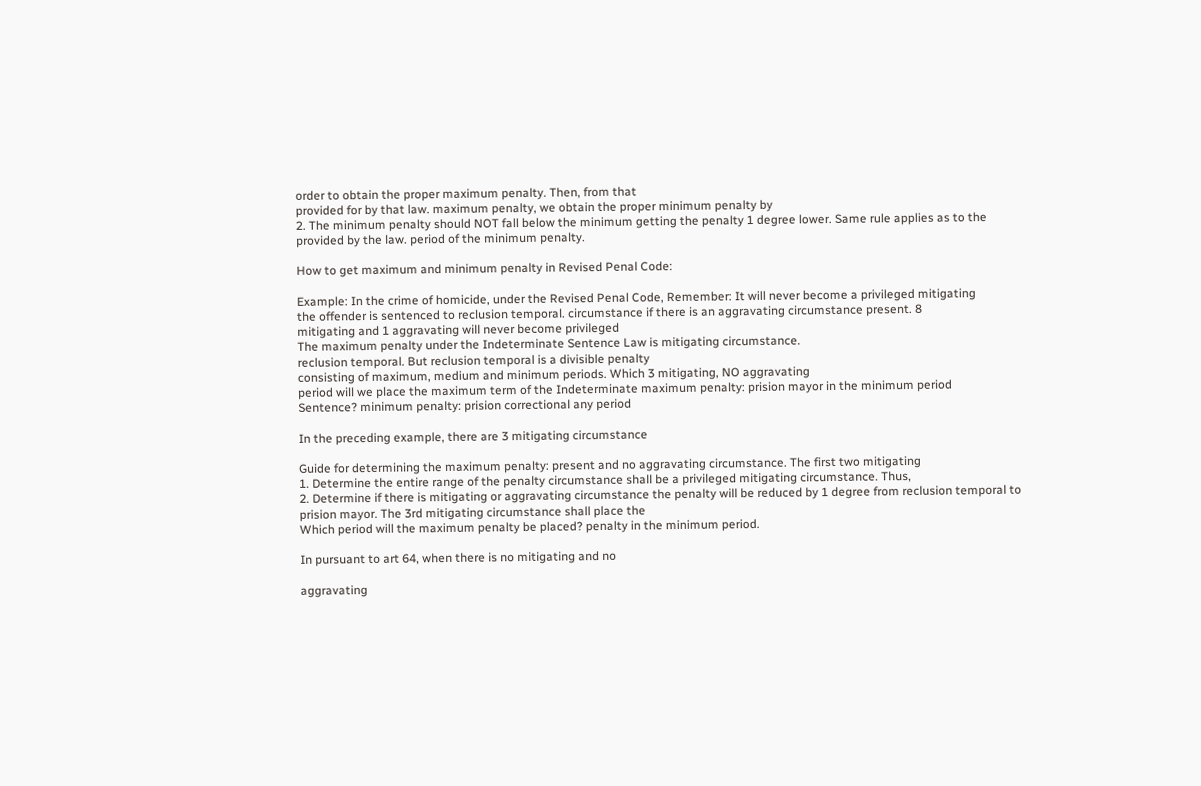order to obtain the proper maximum penalty. Then, from that
provided for by that law. maximum penalty, we obtain the proper minimum penalty by
2. The minimum penalty should NOT fall below the minimum getting the penalty 1 degree lower. Same rule applies as to the
provided by the law. period of the minimum penalty.

How to get maximum and minimum penalty in Revised Penal Code:

Example: In the crime of homicide, under the Revised Penal Code, Remember: It will never become a privileged mitigating
the offender is sentenced to reclusion temporal. circumstance if there is an aggravating circumstance present. 8
mitigating and 1 aggravating will never become privileged
The maximum penalty under the Indeterminate Sentence Law is mitigating circumstance.
reclusion temporal. But reclusion temporal is a divisible penalty
consisting of maximum, medium and minimum periods. Which 3 mitigating, NO aggravating
period will we place the maximum term of the Indeterminate maximum penalty: prision mayor in the minimum period
Sentence? minimum penalty: prision correctional any period

In the preceding example, there are 3 mitigating circumstance

Guide for determining the maximum penalty: present and no aggravating circumstance. The first two mitigating
1. Determine the entire range of the penalty circumstance shall be a privileged mitigating circumstance. Thus,
2. Determine if there is mitigating or aggravating circumstance the penalty will be reduced by 1 degree from reclusion temporal to
prision mayor. The 3rd mitigating circumstance shall place the
Which period will the maximum penalty be placed? penalty in the minimum period.

In pursuant to art 64, when there is no mitigating and no

aggravating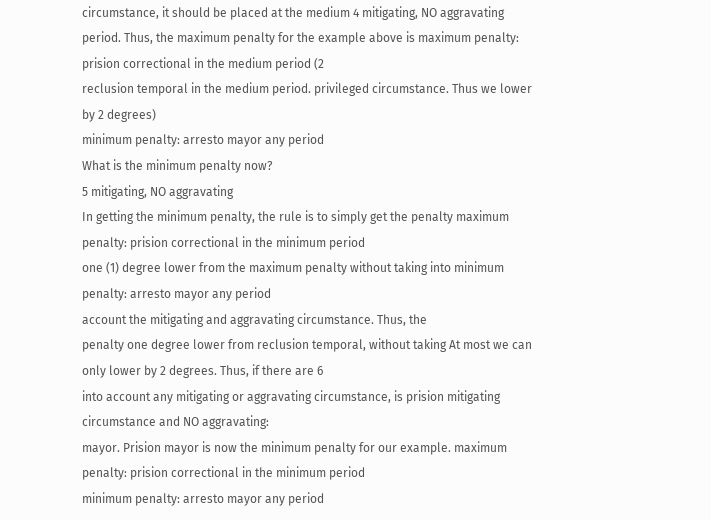circumstance, it should be placed at the medium 4 mitigating, NO aggravating
period. Thus, the maximum penalty for the example above is maximum penalty: prision correctional in the medium period (2
reclusion temporal in the medium period. privileged circumstance. Thus we lower by 2 degrees)
minimum penalty: arresto mayor any period
What is the minimum penalty now?
5 mitigating, NO aggravating
In getting the minimum penalty, the rule is to simply get the penalty maximum penalty: prision correctional in the minimum period
one (1) degree lower from the maximum penalty without taking into minimum penalty: arresto mayor any period
account the mitigating and aggravating circumstance. Thus, the
penalty one degree lower from reclusion temporal, without taking At most we can only lower by 2 degrees. Thus, if there are 6
into account any mitigating or aggravating circumstance, is prision mitigating circumstance and NO aggravating:
mayor. Prision mayor is now the minimum penalty for our example. maximum penalty: prision correctional in the minimum period
minimum penalty: arresto mayor any period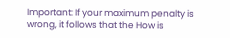Important: If your maximum penalty is wrong, it follows that the How is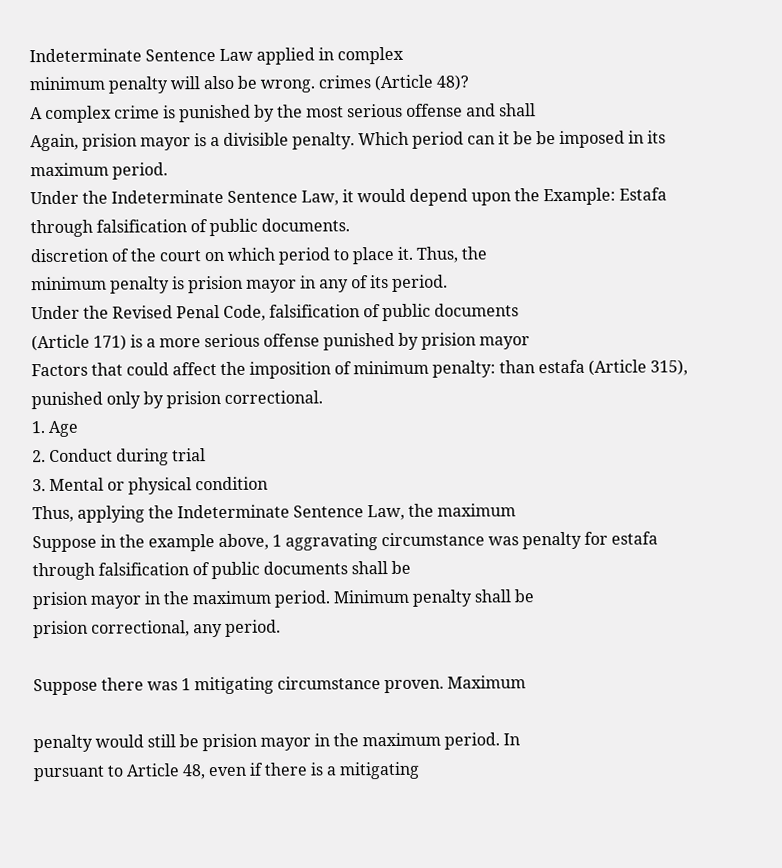Indeterminate Sentence Law applied in complex
minimum penalty will also be wrong. crimes (Article 48)?
A complex crime is punished by the most serious offense and shall
Again, prision mayor is a divisible penalty. Which period can it be be imposed in its maximum period.
Under the Indeterminate Sentence Law, it would depend upon the Example: Estafa through falsification of public documents.
discretion of the court on which period to place it. Thus, the
minimum penalty is prision mayor in any of its period.
Under the Revised Penal Code, falsification of public documents
(Article 171) is a more serious offense punished by prision mayor
Factors that could affect the imposition of minimum penalty: than estafa (Article 315), punished only by prision correctional.
1. Age
2. Conduct during trial
3. Mental or physical condition
Thus, applying the Indeterminate Sentence Law, the maximum
Suppose in the example above, 1 aggravating circumstance was penalty for estafa through falsification of public documents shall be
prision mayor in the maximum period. Minimum penalty shall be
prision correctional, any period.

Suppose there was 1 mitigating circumstance proven. Maximum

penalty would still be prision mayor in the maximum period. In
pursuant to Article 48, even if there is a mitigating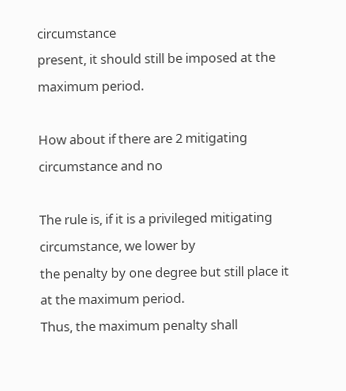circumstance
present, it should still be imposed at the maximum period.

How about if there are 2 mitigating circumstance and no

The rule is, if it is a privileged mitigating circumstance, we lower by
the penalty by one degree but still place it at the maximum period.
Thus, the maximum penalty shall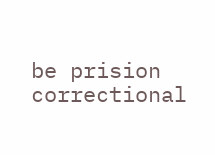be prision correctional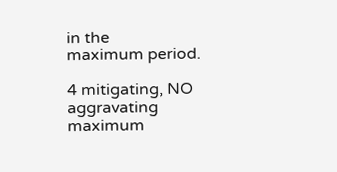in the
maximum period.

4 mitigating, NO aggravating
maximum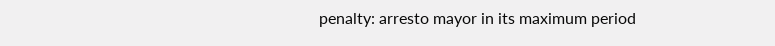penalty: arresto mayor in its maximum period